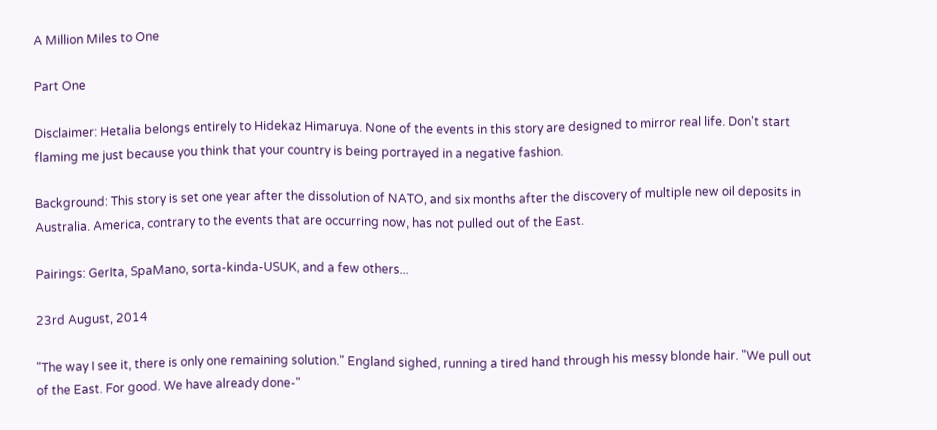A Million Miles to One

Part One

Disclaimer: Hetalia belongs entirely to Hidekaz Himaruya. None of the events in this story are designed to mirror real life. Don't start flaming me just because you think that your country is being portrayed in a negative fashion.

Background: This story is set one year after the dissolution of NATO, and six months after the discovery of multiple new oil deposits in Australia. America, contrary to the events that are occurring now, has not pulled out of the East.

Pairings: GerIta, SpaMano, sorta-kinda-USUK, and a few others...

23rd August, 2014

"The way I see it, there is only one remaining solution." England sighed, running a tired hand through his messy blonde hair. "We pull out of the East. For good. We have already done-"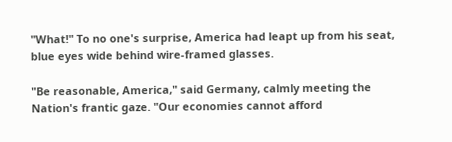"What!" To no one's surprise, America had leapt up from his seat, blue eyes wide behind wire-framed glasses.

"Be reasonable, America," said Germany, calmly meeting the Nation's frantic gaze. "Our economies cannot afford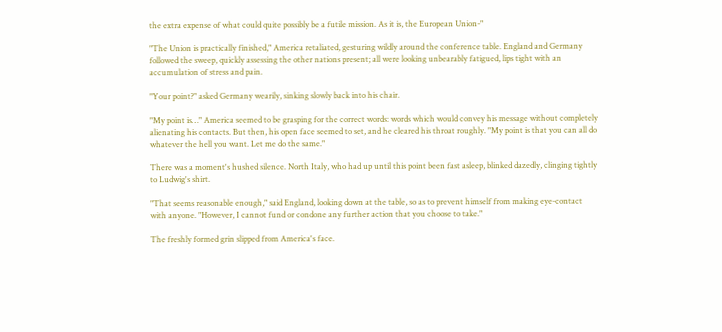the extra expense of what could quite possibly be a futile mission. As it is, the European Union-"

"The Union is practically finished," America retaliated, gesturing wildly around the conference table. England and Germany followed the sweep, quickly assessing the other nations present; all were looking unbearably fatigued, lips tight with an accumulation of stress and pain.

"Your point?" asked Germany wearily, sinking slowly back into his chair.

"My point is…" America seemed to be grasping for the correct words: words which would convey his message without completely alienating his contacts. But then, his open face seemed to set, and he cleared his throat roughly. "My point is that you can all do whatever the hell you want. Let me do the same."

There was a moment's hushed silence. North Italy, who had up until this point been fast asleep, blinked dazedly, clinging tightly to Ludwig's shirt.

"That seems reasonable enough," said England, looking down at the table, so as to prevent himself from making eye-contact with anyone. "However, I cannot fund or condone any further action that you choose to take."

The freshly formed grin slipped from America's face.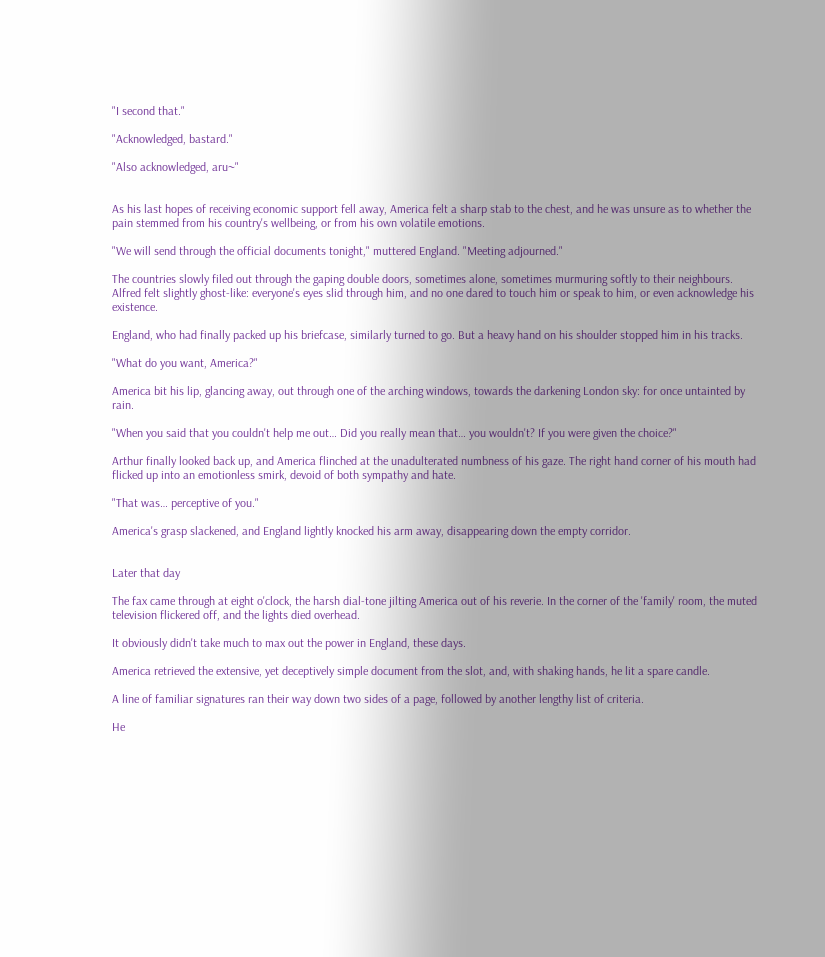"I second that."

"Acknowledged, bastard."

"Also acknowledged, aru~"


As his last hopes of receiving economic support fell away, America felt a sharp stab to the chest, and he was unsure as to whether the pain stemmed from his country's wellbeing, or from his own volatile emotions.

"We will send through the official documents tonight," muttered England. "Meeting adjourned."

The countries slowly filed out through the gaping double doors, sometimes alone, sometimes murmuring softly to their neighbours. Alfred felt slightly ghost-like: everyone's eyes slid through him, and no one dared to touch him or speak to him, or even acknowledge his existence.

England, who had finally packed up his briefcase, similarly turned to go. But a heavy hand on his shoulder stopped him in his tracks.

"What do you want, America?"

America bit his lip, glancing away, out through one of the arching windows, towards the darkening London sky: for once untainted by rain.

"When you said that you couldn't help me out… Did you really mean that… you wouldn't? If you were given the choice?"

Arthur finally looked back up, and America flinched at the unadulterated numbness of his gaze. The right hand corner of his mouth had flicked up into an emotionless smirk, devoid of both sympathy and hate.

"That was… perceptive of you."

America's grasp slackened, and England lightly knocked his arm away, disappearing down the empty corridor.


Later that day

The fax came through at eight o'clock, the harsh dial-tone jilting America out of his reverie. In the corner of the 'family' room, the muted television flickered off, and the lights died overhead.

It obviously didn't take much to max out the power in England, these days.

America retrieved the extensive, yet deceptively simple document from the slot, and, with shaking hands, he lit a spare candle.

A line of familiar signatures ran their way down two sides of a page, followed by another lengthy list of criteria.

He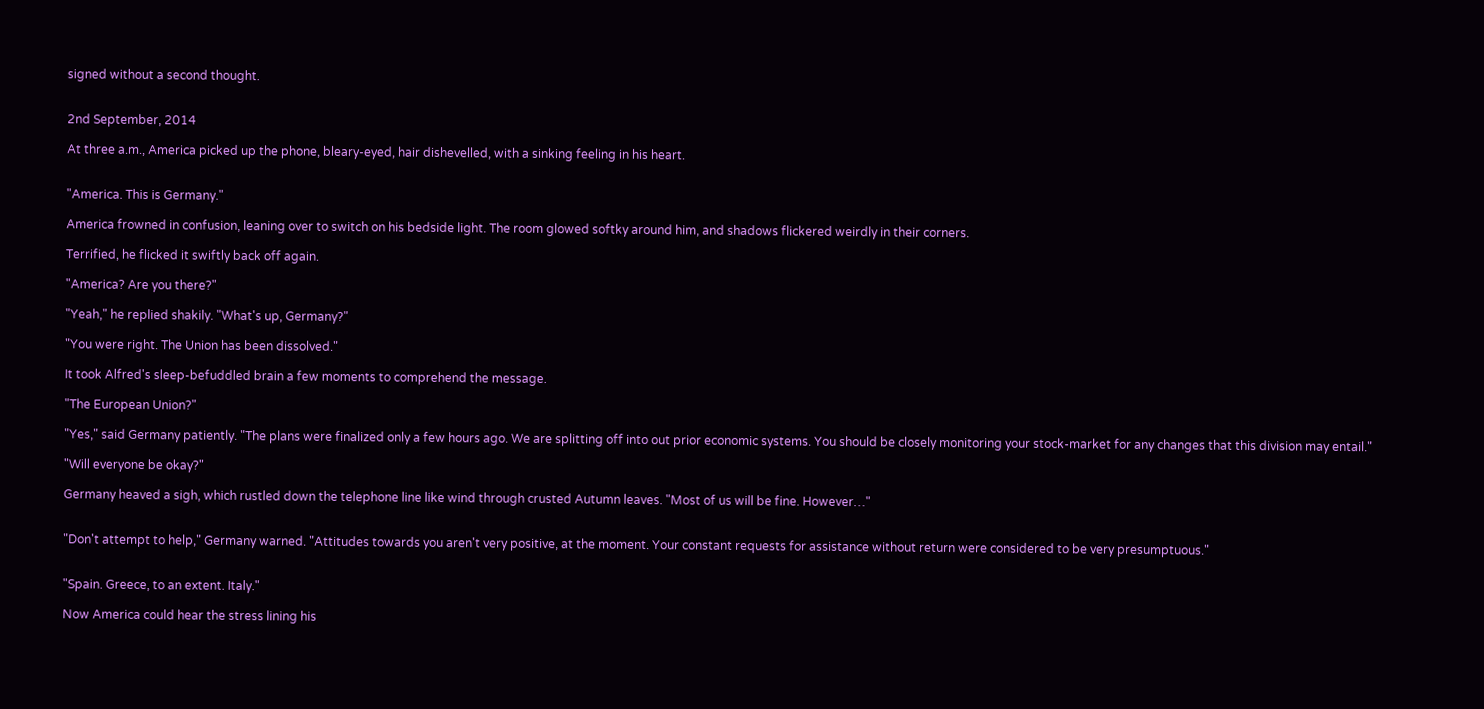signed without a second thought.


2nd September, 2014

At three a.m., America picked up the phone, bleary-eyed, hair dishevelled, with a sinking feeling in his heart.


"America. This is Germany."

America frowned in confusion, leaning over to switch on his bedside light. The room glowed softky around him, and shadows flickered weirdly in their corners.

Terrified, he flicked it swiftly back off again.

"America? Are you there?"

"Yeah," he replied shakily. "What's up, Germany?"

"You were right. The Union has been dissolved."

It took Alfred's sleep-befuddled brain a few moments to comprehend the message.

"The European Union?"

"Yes," said Germany patiently. "The plans were finalized only a few hours ago. We are splitting off into out prior economic systems. You should be closely monitoring your stock-market for any changes that this division may entail."

"Will everyone be okay?"

Germany heaved a sigh, which rustled down the telephone line like wind through crusted Autumn leaves. "Most of us will be fine. However…"


"Don't attempt to help," Germany warned. "Attitudes towards you aren't very positive, at the moment. Your constant requests for assistance without return were considered to be very presumptuous."


"Spain. Greece, to an extent. Italy."

Now America could hear the stress lining his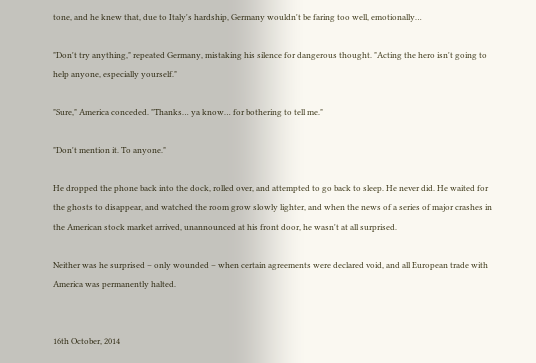tone, and he knew that, due to Italy's hardship, Germany wouldn't be faring too well, emotionally…

"Don't try anything," repeated Germany, mistaking his silence for dangerous thought. "Acting the hero isn't going to help anyone, especially yourself."

"Sure," America conceded. "Thanks… ya know… for bothering to tell me."

"Don't mention it. To anyone."

He dropped the phone back into the dock, rolled over, and attempted to go back to sleep. He never did. He waited for the ghosts to disappear, and watched the room grow slowly lighter, and when the news of a series of major crashes in the American stock market arrived, unannounced at his front door, he wasn't at all surprised.

Neither was he surprised – only wounded – when certain agreements were declared void, and all European trade with America was permanently halted.


16th October, 2014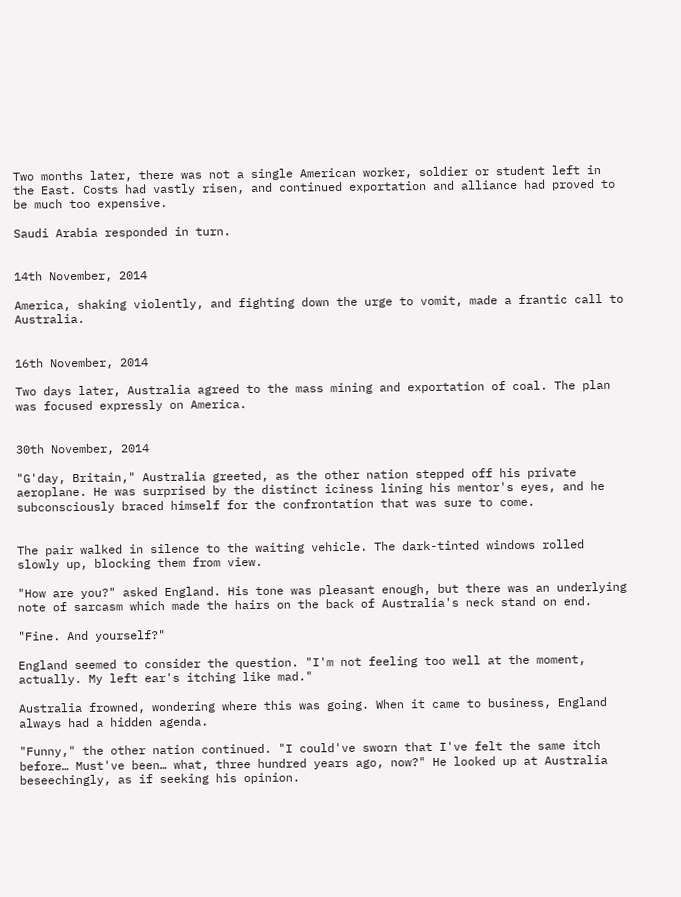Two months later, there was not a single American worker, soldier or student left in the East. Costs had vastly risen, and continued exportation and alliance had proved to be much too expensive.

Saudi Arabia responded in turn.


14th November, 2014

America, shaking violently, and fighting down the urge to vomit, made a frantic call to Australia.


16th November, 2014

Two days later, Australia agreed to the mass mining and exportation of coal. The plan was focused expressly on America.


30th November, 2014

"G'day, Britain," Australia greeted, as the other nation stepped off his private aeroplane. He was surprised by the distinct iciness lining his mentor's eyes, and he subconsciously braced himself for the confrontation that was sure to come.


The pair walked in silence to the waiting vehicle. The dark-tinted windows rolled slowly up, blocking them from view.

"How are you?" asked England. His tone was pleasant enough, but there was an underlying note of sarcasm which made the hairs on the back of Australia's neck stand on end.

"Fine. And yourself?"

England seemed to consider the question. "I'm not feeling too well at the moment, actually. My left ear's itching like mad."

Australia frowned, wondering where this was going. When it came to business, England always had a hidden agenda.

"Funny," the other nation continued. "I could've sworn that I've felt the same itch before… Must've been… what, three hundred years ago, now?" He looked up at Australia beseechingly, as if seeking his opinion.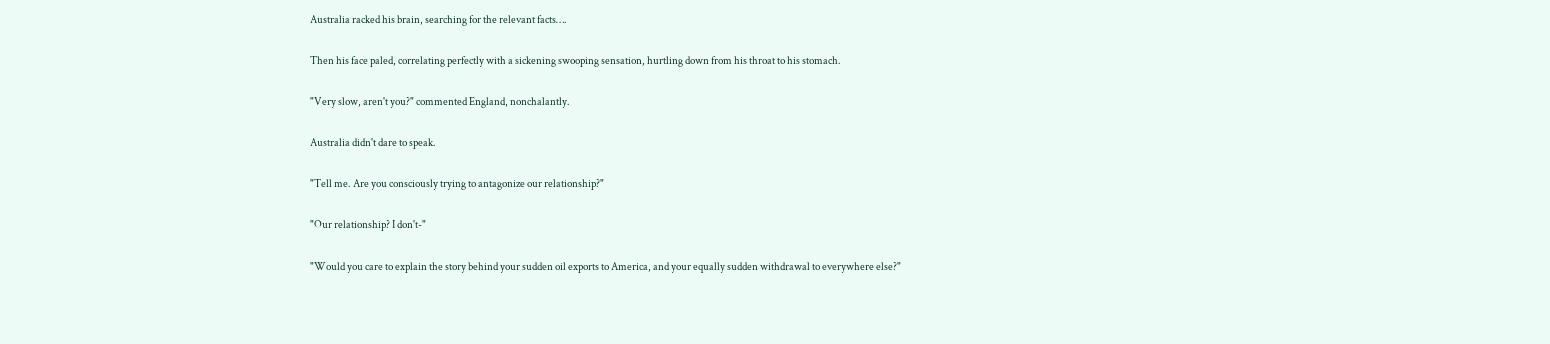Australia racked his brain, searching for the relevant facts….

Then his face paled, correlating perfectly with a sickening swooping sensation, hurtling down from his throat to his stomach.

"Very slow, aren't you?" commented England, nonchalantly.

Australia didn't dare to speak.

"Tell me. Are you consciously trying to antagonize our relationship?"

"Our relationship? I don't-"

"Would you care to explain the story behind your sudden oil exports to America, and your equally sudden withdrawal to everywhere else?"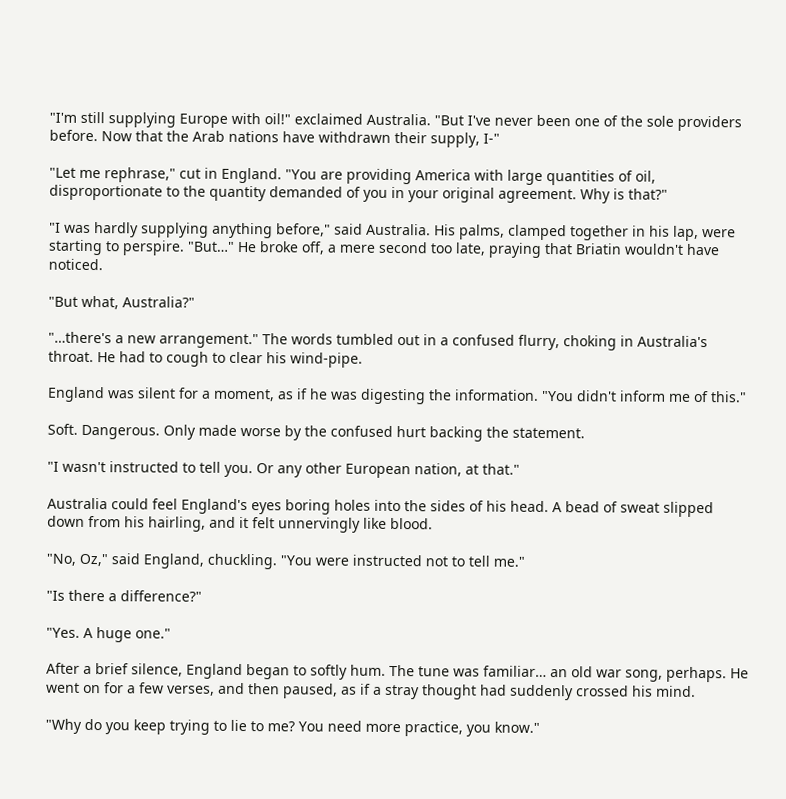"I'm still supplying Europe with oil!" exclaimed Australia. "But I've never been one of the sole providers before. Now that the Arab nations have withdrawn their supply, I-"

"Let me rephrase," cut in England. "You are providing America with large quantities of oil, disproportionate to the quantity demanded of you in your original agreement. Why is that?"

"I was hardly supplying anything before," said Australia. His palms, clamped together in his lap, were starting to perspire. "But…" He broke off, a mere second too late, praying that Briatin wouldn't have noticed.

"But what, Australia?"

"…there's a new arrangement." The words tumbled out in a confused flurry, choking in Australia's throat. He had to cough to clear his wind-pipe.

England was silent for a moment, as if he was digesting the information. "You didn't inform me of this."

Soft. Dangerous. Only made worse by the confused hurt backing the statement.

"I wasn't instructed to tell you. Or any other European nation, at that."

Australia could feel England's eyes boring holes into the sides of his head. A bead of sweat slipped down from his hairling, and it felt unnervingly like blood.

"No, Oz," said England, chuckling. "You were instructed not to tell me."

"Is there a difference?"

"Yes. A huge one."

After a brief silence, England began to softly hum. The tune was familiar… an old war song, perhaps. He went on for a few verses, and then paused, as if a stray thought had suddenly crossed his mind.

"Why do you keep trying to lie to me? You need more practice, you know."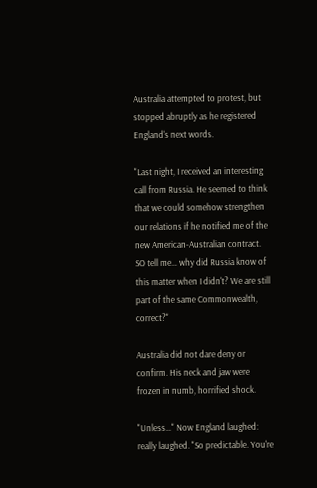Australia attempted to protest, but stopped abruptly as he registered England's next words.

"Last night, I received an interesting call from Russia. He seemed to think that we could somehow strengthen our relations if he notified me of the new American-Australian contract. SO tell me… why did Russia know of this matter when I didn't? We are still part of the same Commonwealth, correct?"

Australia did not dare deny or confirm. His neck and jaw were frozen in numb, horrified shock.

"Unless…" Now England laughed: really laughed. "So predictable. You're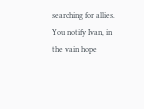searching for allies. You notify Ivan, in the vain hope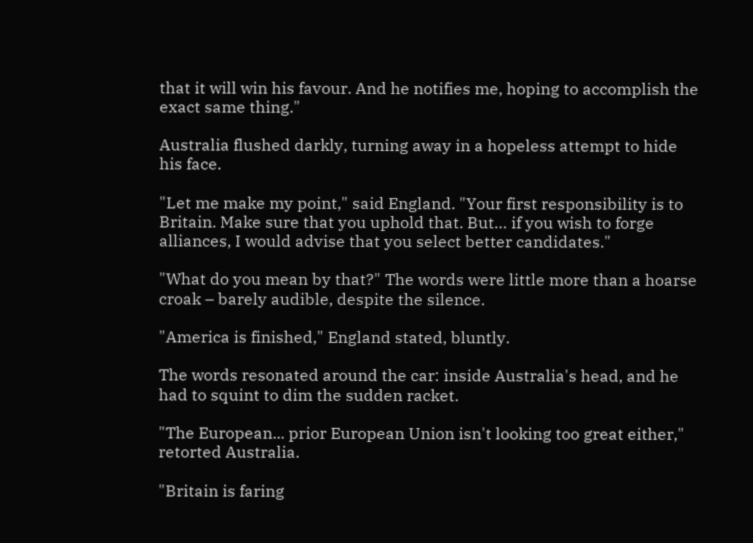that it will win his favour. And he notifies me, hoping to accomplish the exact same thing."

Australia flushed darkly, turning away in a hopeless attempt to hide his face.

"Let me make my point," said England. "Your first responsibility is to Britain. Make sure that you uphold that. But… if you wish to forge alliances, I would advise that you select better candidates."

"What do you mean by that?" The words were little more than a hoarse croak – barely audible, despite the silence.

"America is finished," England stated, bluntly.

The words resonated around the car: inside Australia's head, and he had to squint to dim the sudden racket.

"The European... prior European Union isn't looking too great either," retorted Australia.

"Britain is faring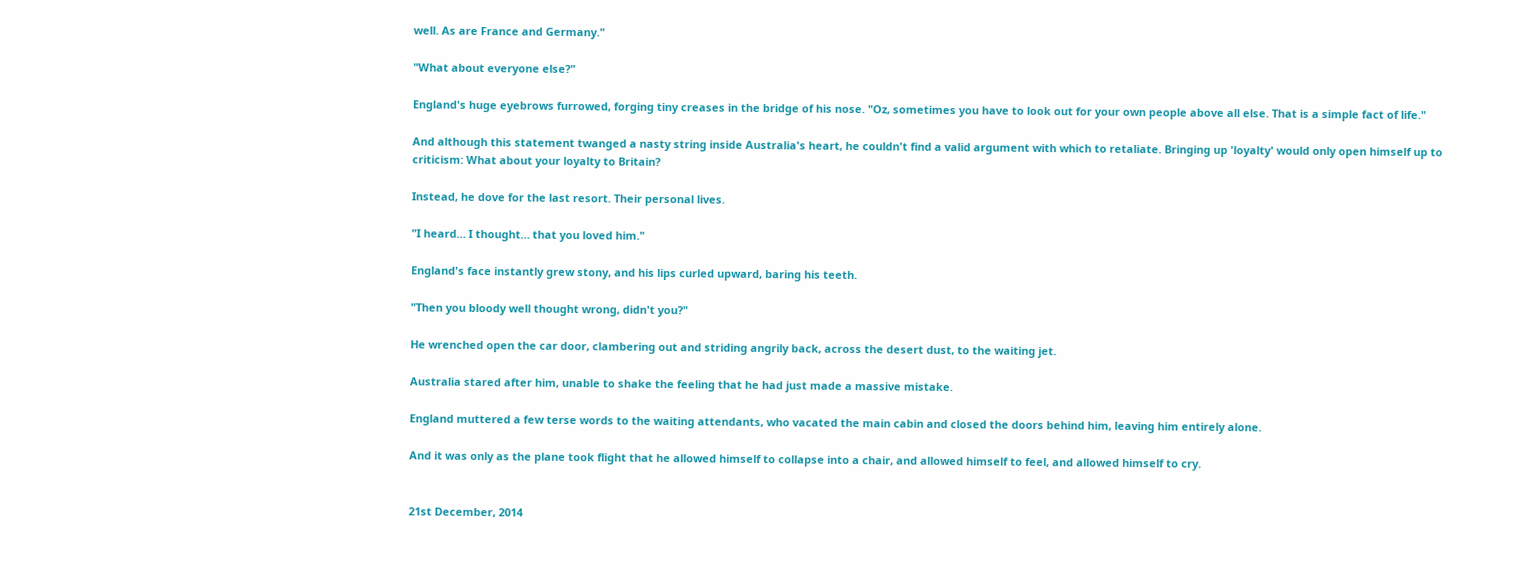well. As are France and Germany."

"What about everyone else?"

England's huge eyebrows furrowed, forging tiny creases in the bridge of his nose. "Oz, sometimes you have to look out for your own people above all else. That is a simple fact of life."

And although this statement twanged a nasty string inside Australia's heart, he couldn't find a valid argument with which to retaliate. Bringing up 'loyalty' would only open himself up to criticism: What about your loyalty to Britain?

Instead, he dove for the last resort. Their personal lives.

"I heard… I thought… that you loved him."

England's face instantly grew stony, and his lips curled upward, baring his teeth.

"Then you bloody well thought wrong, didn't you?"

He wrenched open the car door, clambering out and striding angrily back, across the desert dust, to the waiting jet.

Australia stared after him, unable to shake the feeling that he had just made a massive mistake.

England muttered a few terse words to the waiting attendants, who vacated the main cabin and closed the doors behind him, leaving him entirely alone.

And it was only as the plane took flight that he allowed himself to collapse into a chair, and allowed himself to feel, and allowed himself to cry.


21st December, 2014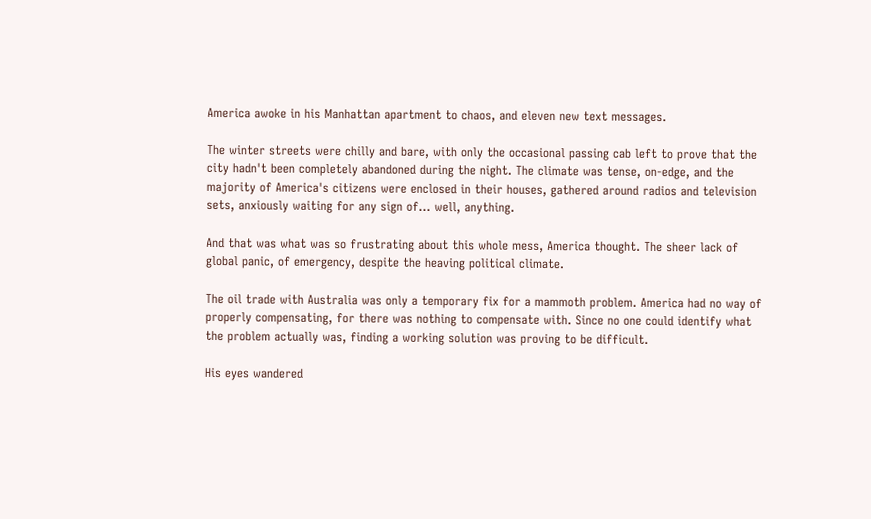America awoke in his Manhattan apartment to chaos, and eleven new text messages.

The winter streets were chilly and bare, with only the occasional passing cab left to prove that the city hadn't been completely abandoned during the night. The climate was tense, on-edge, and the majority of America's citizens were enclosed in their houses, gathered around radios and television sets, anxiously waiting for any sign of… well, anything.

And that was what was so frustrating about this whole mess, America thought. The sheer lack of global panic, of emergency, despite the heaving political climate.

The oil trade with Australia was only a temporary fix for a mammoth problem. America had no way of properly compensating, for there was nothing to compensate with. Since no one could identify what the problem actually was, finding a working solution was proving to be difficult.

His eyes wandered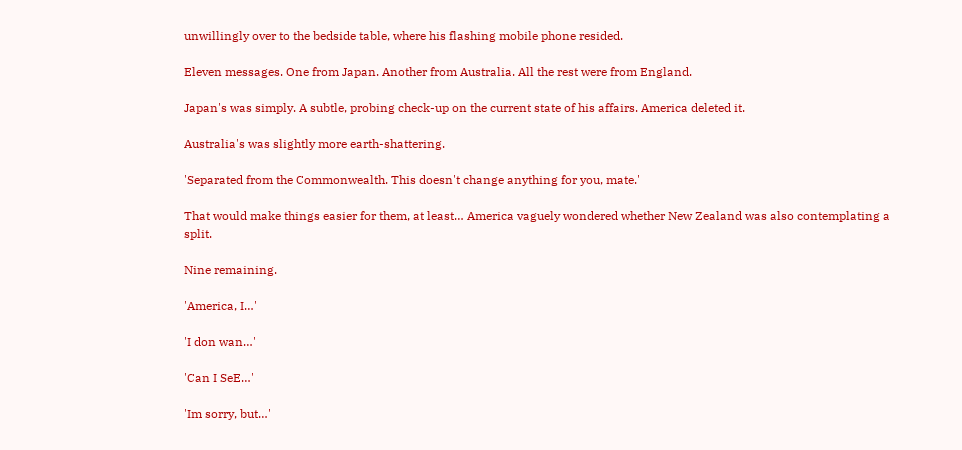unwillingly over to the bedside table, where his flashing mobile phone resided.

Eleven messages. One from Japan. Another from Australia. All the rest were from England.

Japan's was simply. A subtle, probing check-up on the current state of his affairs. America deleted it.

Australia's was slightly more earth-shattering.

'Separated from the Commonwealth. This doesn't change anything for you, mate.'

That would make things easier for them, at least… America vaguely wondered whether New Zealand was also contemplating a split.

Nine remaining.

'America, I…'

'I don wan…'

'Can I SeE…'

'Im sorry, but…'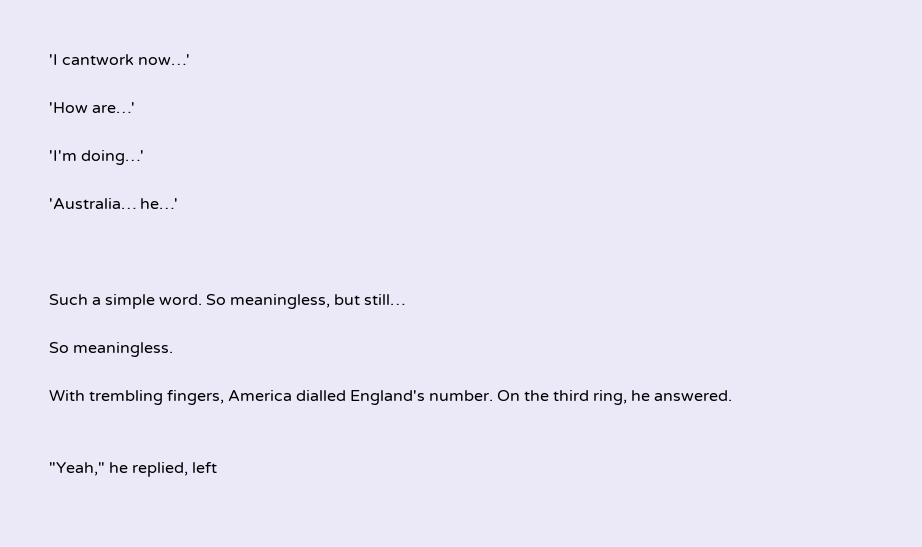'I cantwork now…'

'How are…'

'I'm doing…'

'Australia… he…'



Such a simple word. So meaningless, but still…

So meaningless.

With trembling fingers, America dialled England's number. On the third ring, he answered.


"Yeah," he replied, left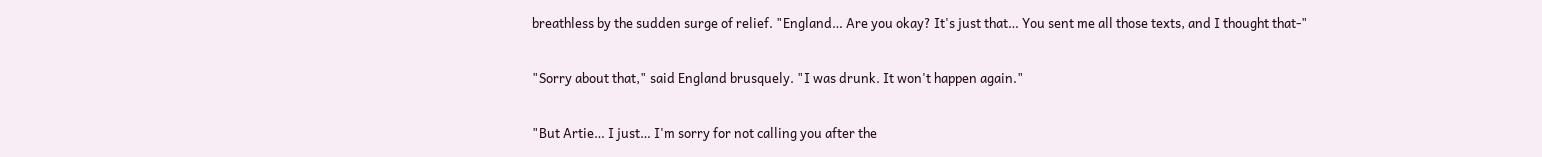breathless by the sudden surge of relief. "England… Are you okay? It's just that… You sent me all those texts, and I thought that-"

"Sorry about that," said England brusquely. "I was drunk. It won't happen again."

"But Artie… I just… I'm sorry for not calling you after the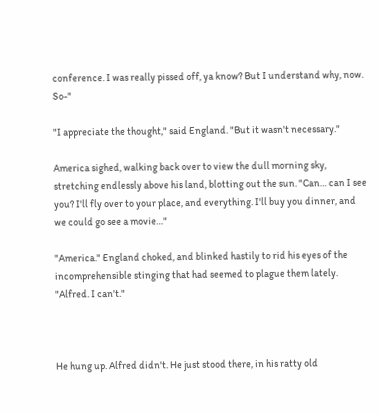conference. I was really pissed off, ya know? But I understand why, now. So-"

"I appreciate the thought," said England. "But it wasn't necessary."

America sighed, walking back over to view the dull morning sky, stretching endlessly above his land, blotting out the sun. "Can… can I see you? I'll fly over to your place, and everything. I'll buy you dinner, and we could go see a movie…"

"America." England choked, and blinked hastily to rid his eyes of the incomprehensible stinging that had seemed to plague them lately. "Alfred. I can't."



He hung up. Alfred didn't. He just stood there, in his ratty old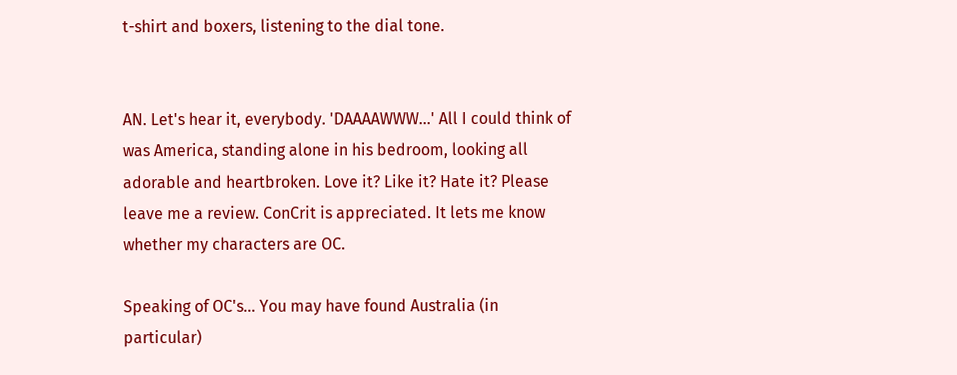t-shirt and boxers, listening to the dial tone.


AN. Let's hear it, everybody. 'DAAAAWWW…' All I could think of was America, standing alone in his bedroom, looking all adorable and heartbroken. Love it? Like it? Hate it? Please leave me a review. ConCrit is appreciated. It lets me know whether my characters are OC.

Speaking of OC's… You may have found Australia (in particular)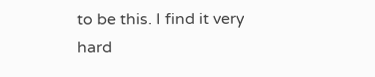to be this. I find it very hard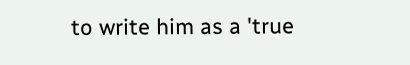to write him as a 'true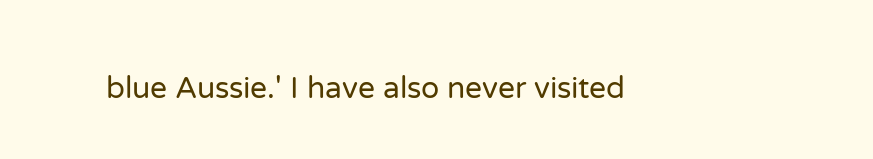blue Aussie.' I have also never visited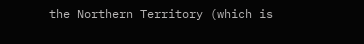the Northern Territory (which is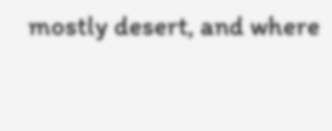mostly desert, and where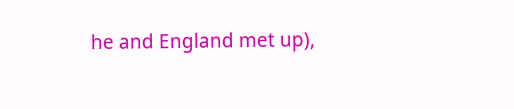he and England met up),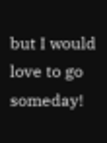but I would love to go someday!